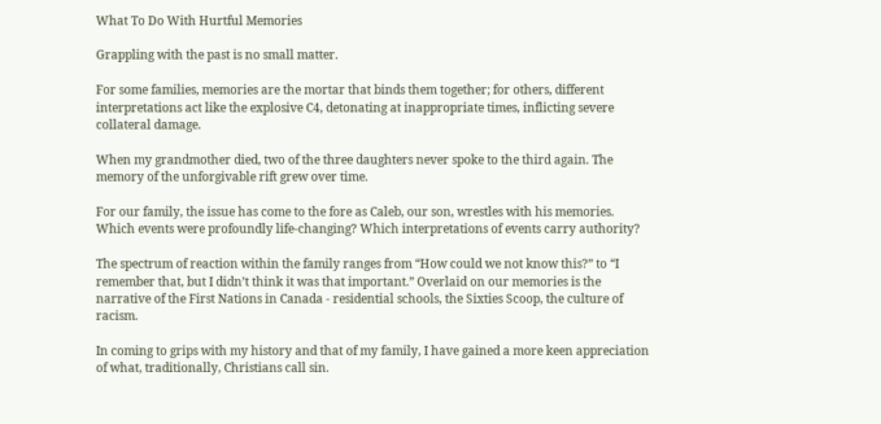What To Do With Hurtful Memories

Grappling with the past is no small matter.

For some families, memories are the mortar that binds them together; for others, different interpretations act like the explosive C4, detonating at inappropriate times, inflicting severe collateral damage.

When my grandmother died, two of the three daughters never spoke to the third again. The memory of the unforgivable rift grew over time.

For our family, the issue has come to the fore as Caleb, our son, wrestles with his memories. Which events were profoundly life-changing? Which interpretations of events carry authority?

The spectrum of reaction within the family ranges from “How could we not know this?” to “I remember that, but I didn’t think it was that important.” Overlaid on our memories is the narrative of the First Nations in Canada - residential schools, the Sixties Scoop, the culture of racism.

In coming to grips with my history and that of my family, I have gained a more keen appreciation of what, traditionally, Christians call sin.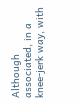Although associated, in a knee-jerk way, with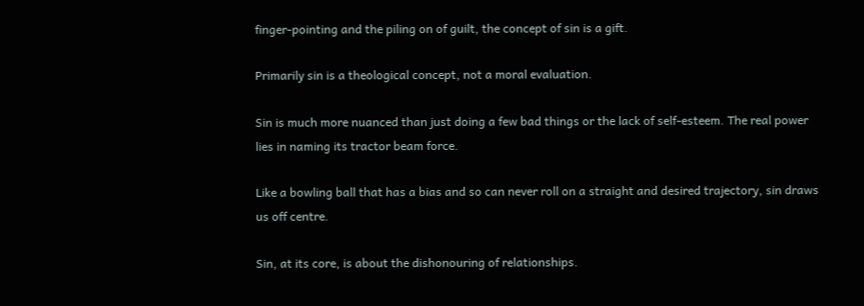finger-pointing and the piling on of guilt, the concept of sin is a gift.

Primarily sin is a theological concept, not a moral evaluation.

Sin is much more nuanced than just doing a few bad things or the lack of self-esteem. The real power lies in naming its tractor beam force.

Like a bowling ball that has a bias and so can never roll on a straight and desired trajectory, sin draws us off centre.

Sin, at its core, is about the dishonouring of relationships.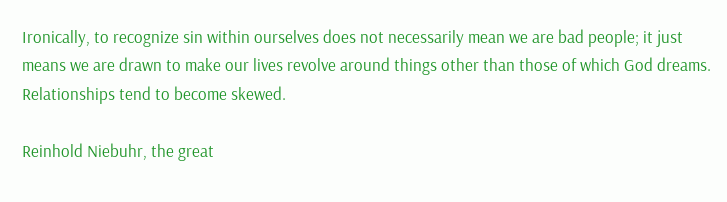Ironically, to recognize sin within ourselves does not necessarily mean we are bad people; it just means we are drawn to make our lives revolve around things other than those of which God dreams. Relationships tend to become skewed.

Reinhold Niebuhr, the great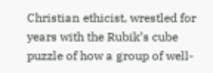Christian ethicist, wrestled for years with the Rubik’s cube puzzle of how a group of well-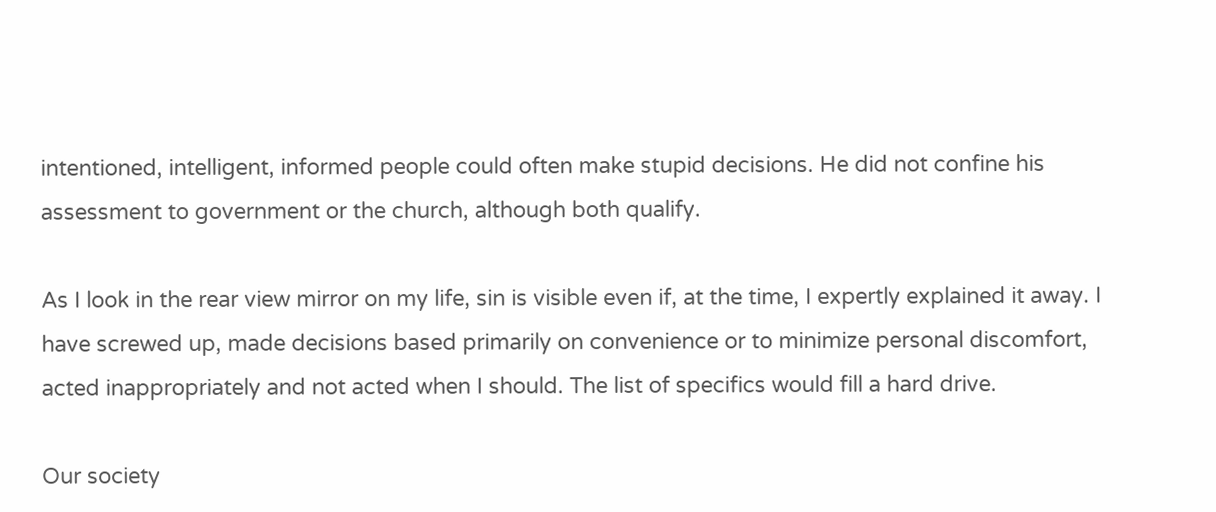intentioned, intelligent, informed people could often make stupid decisions. He did not confine his assessment to government or the church, although both qualify.

As I look in the rear view mirror on my life, sin is visible even if, at the time, I expertly explained it away. I have screwed up, made decisions based primarily on convenience or to minimize personal discomfort, acted inappropriately and not acted when I should. The list of specifics would fill a hard drive.

Our society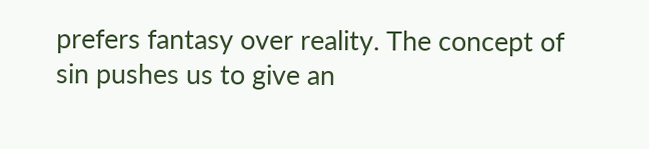prefers fantasy over reality. The concept of sin pushes us to give an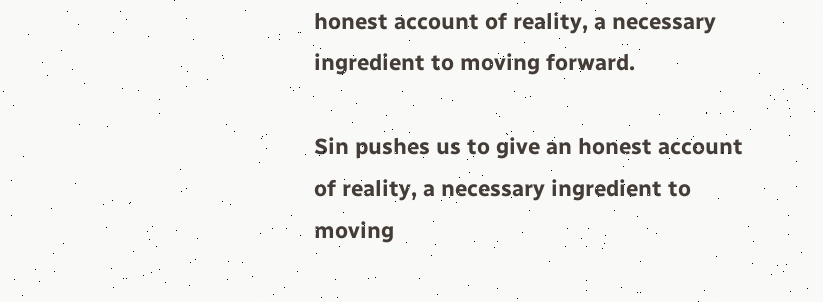honest account of reality, a necessary ingredient to moving forward.

Sin pushes us to give an honest account of reality, a necessary ingredient to moving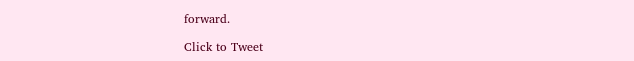forward.

Click to Tweet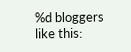%d bloggers like this: